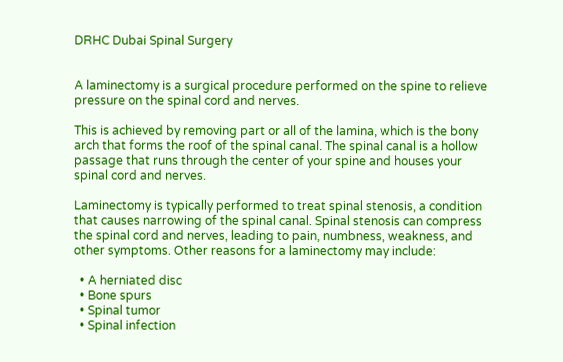DRHC Dubai Spinal Surgery


A laminectomy is a surgical procedure performed on the spine to relieve pressure on the spinal cord and nerves.

This is achieved by removing part or all of the lamina, which is the bony arch that forms the roof of the spinal canal. The spinal canal is a hollow passage that runs through the center of your spine and houses your spinal cord and nerves.

Laminectomy is typically performed to treat spinal stenosis, a condition that causes narrowing of the spinal canal. Spinal stenosis can compress the spinal cord and nerves, leading to pain, numbness, weakness, and other symptoms. Other reasons for a laminectomy may include:

  • A herniated disc
  • Bone spurs
  • Spinal tumor
  • Spinal infection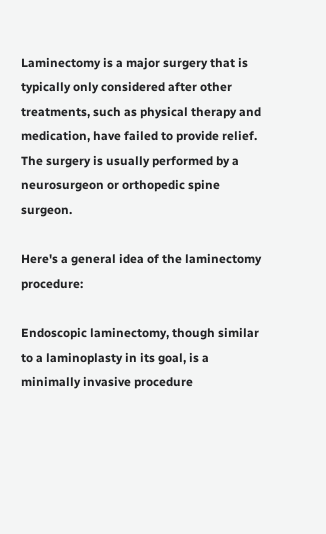Laminectomy is a major surgery that is typically only considered after other treatments, such as physical therapy and medication, have failed to provide relief. The surgery is usually performed by a neurosurgeon or orthopedic spine surgeon.

Here's a general idea of the laminectomy procedure:

Endoscopic laminectomy, though similar to a laminoplasty in its goal, is a minimally invasive procedure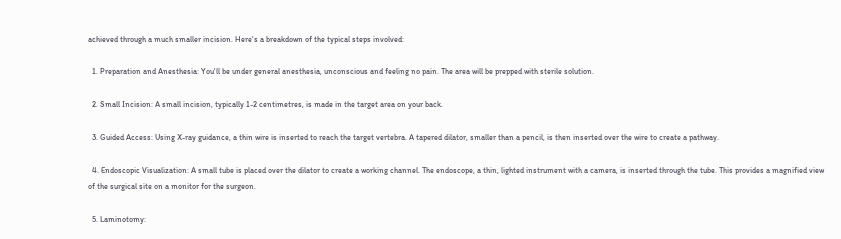achieved through a much smaller incision. Here's a breakdown of the typical steps involved:

  1. Preparation and Anesthesia: You'll be under general anesthesia, unconscious and feeling no pain. The area will be prepped with sterile solution.

  2. Small Incision: A small incision, typically 1-2 centimetres, is made in the target area on your back.

  3. Guided Access: Using X-ray guidance, a thin wire is inserted to reach the target vertebra. A tapered dilator, smaller than a pencil, is then inserted over the wire to create a pathway.

  4. Endoscopic Visualization: A small tube is placed over the dilator to create a working channel. The endoscope, a thin, lighted instrument with a camera, is inserted through the tube. This provides a magnified view of the surgical site on a monitor for the surgeon.

  5. Laminotomy: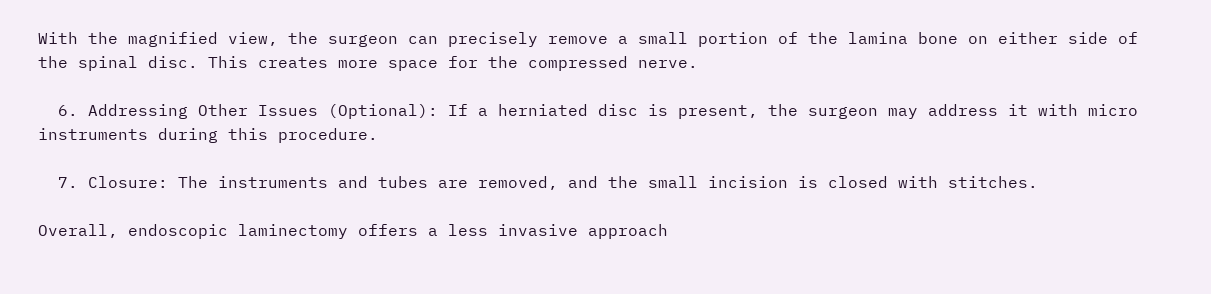With the magnified view, the surgeon can precisely remove a small portion of the lamina bone on either side of the spinal disc. This creates more space for the compressed nerve.

  6. Addressing Other Issues (Optional): If a herniated disc is present, the surgeon may address it with micro instruments during this procedure.

  7. Closure: The instruments and tubes are removed, and the small incision is closed with stitches.

Overall, endoscopic laminectomy offers a less invasive approach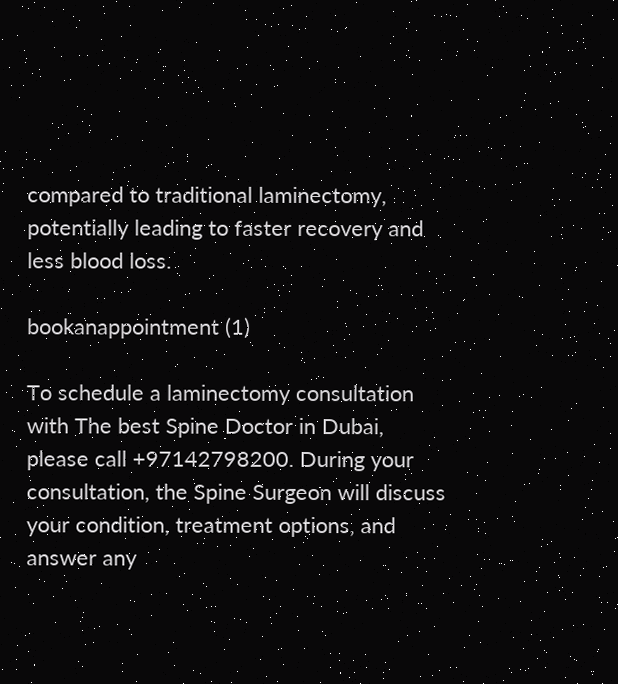compared to traditional laminectomy, potentially leading to faster recovery and less blood loss.

bookanappointment (1)

To schedule a laminectomy consultation with The best Spine Doctor in Dubai, please call +97142798200. During your consultation, the Spine Surgeon will discuss your condition, treatment options, and answer any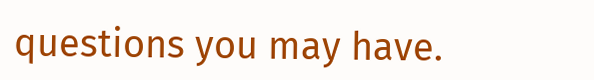questions you may have.